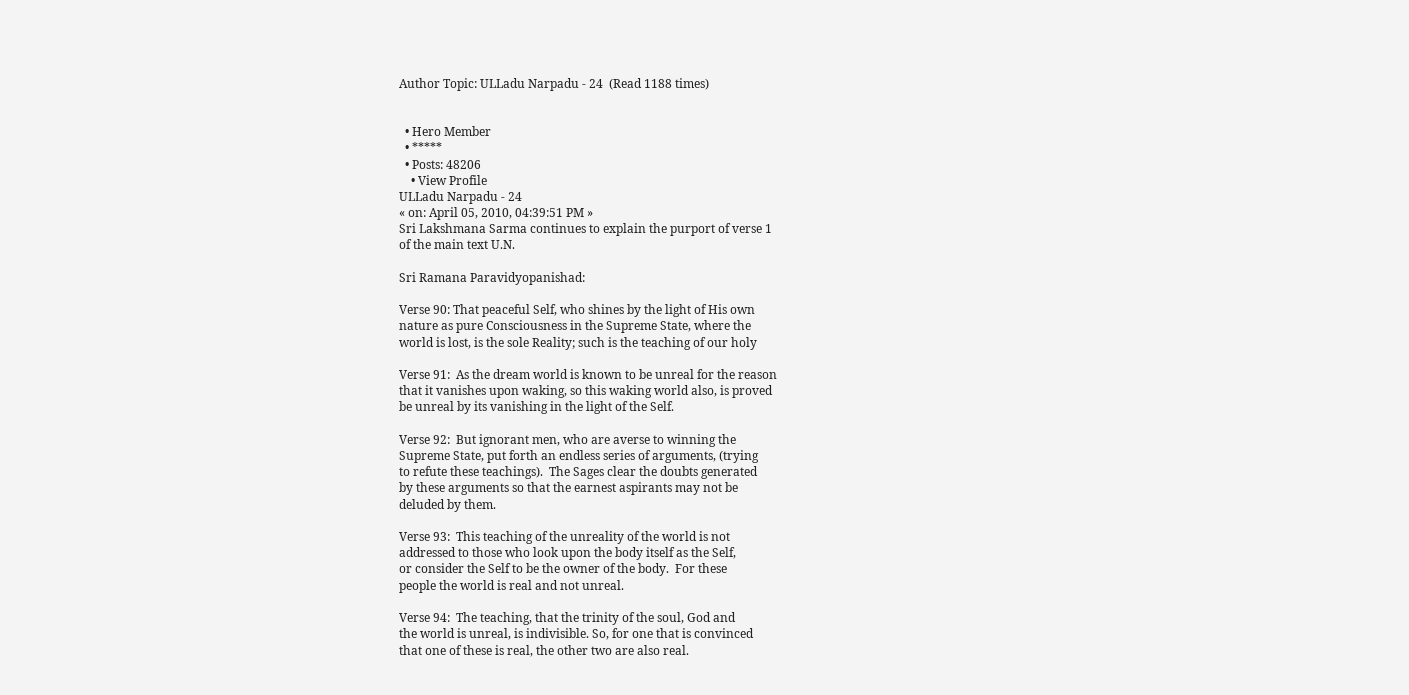Author Topic: ULLadu Narpadu - 24  (Read 1188 times)


  • Hero Member
  • *****
  • Posts: 48206
    • View Profile
ULLadu Narpadu - 24
« on: April 05, 2010, 04:39:51 PM »
Sri Lakshmana Sarma continues to explain the purport of verse 1
of the main text U.N.

Sri Ramana Paravidyopanishad:

Verse 90: That peaceful Self, who shines by the light of His own
nature as pure Consciousness in the Supreme State, where the
world is lost, is the sole Reality; such is the teaching of our holy

Verse 91:  As the dream world is known to be unreal for the reason
that it vanishes upon waking, so this waking world also, is proved
be unreal by its vanishing in the light of the Self.

Verse 92:  But ignorant men, who are averse to winning the
Supreme State, put forth an endless series of arguments, (trying
to refute these teachings).  The Sages clear the doubts generated
by these arguments so that the earnest aspirants may not be
deluded by them.

Verse 93:  This teaching of the unreality of the world is not
addressed to those who look upon the body itself as the Self,
or consider the Self to be the owner of the body.  For these
people the world is real and not unreal.

Verse 94:  The teaching, that the trinity of the soul, God and
the world is unreal, is indivisible. So, for one that is convinced
that one of these is real, the other two are also real.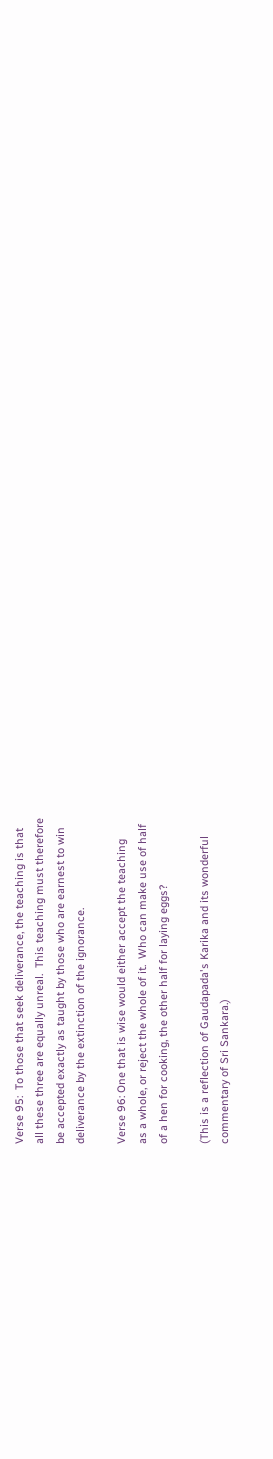Verse 95:  To those that seek deliverance, the teaching is that
all these three are equally unreal.  This teaching must therefore
be accepted exactly as taught by those who are earnest to win
deliverance by the extinction of the ignorance.

Verse 96: One that is wise would either accept the teaching
as a whole, or reject the whole of it.  Who can make use of half
of a hen for cooking, the other half for laying eggs?

(This is a reflection of Gaudapada's Karika and its wonderful
commentary of Sri Sankara.)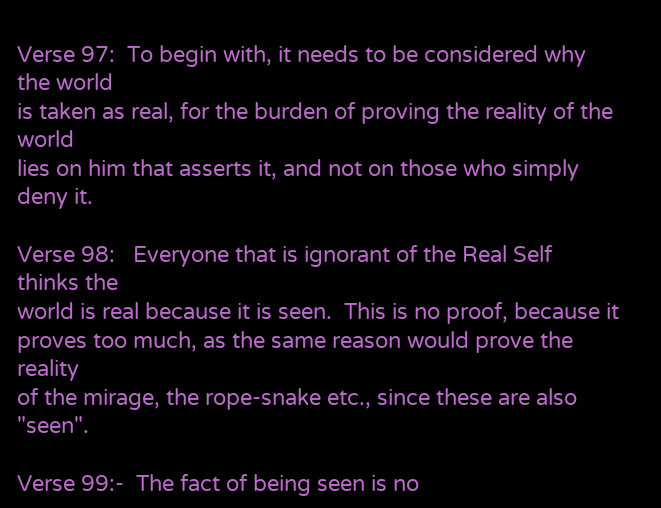Verse 97:  To begin with, it needs to be considered why the world
is taken as real, for the burden of proving the reality of the world
lies on him that asserts it, and not on those who simply deny it.

Verse 98:   Everyone that is ignorant of the Real Self thinks the
world is real because it is seen.  This is no proof, because it
proves too much, as the same reason would prove the reality
of the mirage, the rope-snake etc., since these are also "seen".

Verse 99:-  The fact of being seen is no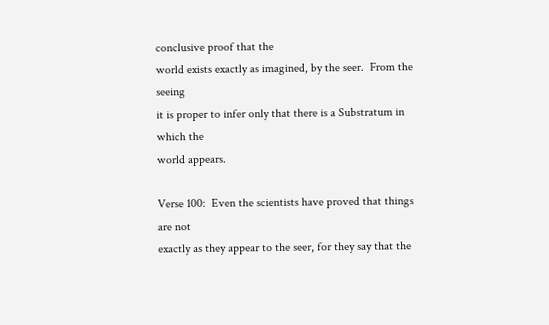conclusive proof that the
world exists exactly as imagined, by the seer.  From the seeing
it is proper to infer only that there is a Substratum in which the
world appears.

Verse 100:  Even the scientists have proved that things are not
exactly as they appear to the seer, for they say that the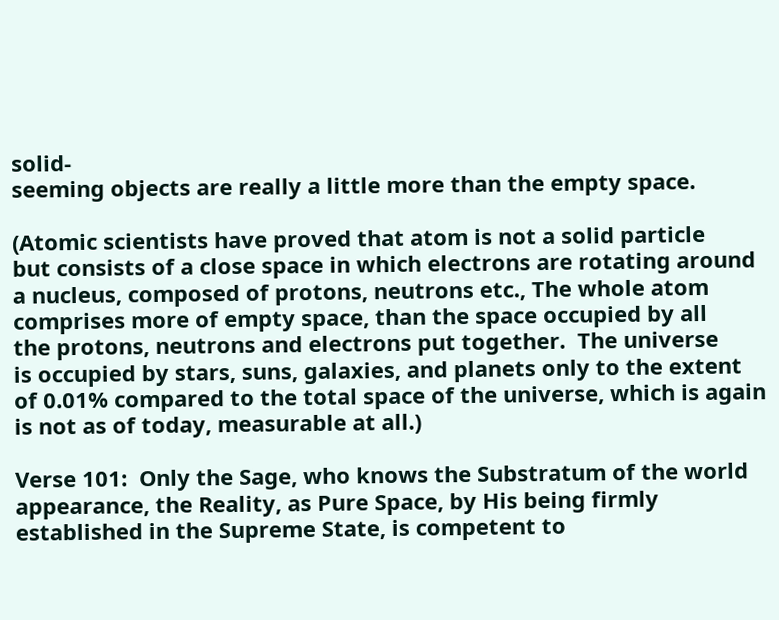solid-
seeming objects are really a little more than the empty space.

(Atomic scientists have proved that atom is not a solid particle
but consists of a close space in which electrons are rotating around
a nucleus, composed of protons, neutrons etc., The whole atom
comprises more of empty space, than the space occupied by all
the protons, neutrons and electrons put together.  The universe
is occupied by stars, suns, galaxies, and planets only to the extent
of 0.01% compared to the total space of the universe, which is again
is not as of today, measurable at all.)

Verse 101:  Only the Sage, who knows the Substratum of the world
appearance, the Reality, as Pure Space, by His being firmly established in the Supreme State, is competent to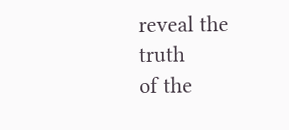reveal the truth
of the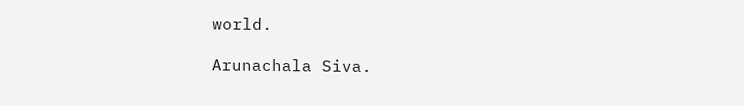world.

Arunachala Siva.